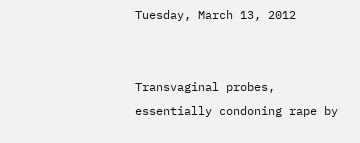Tuesday, March 13, 2012


Transvaginal probes, essentially condoning rape by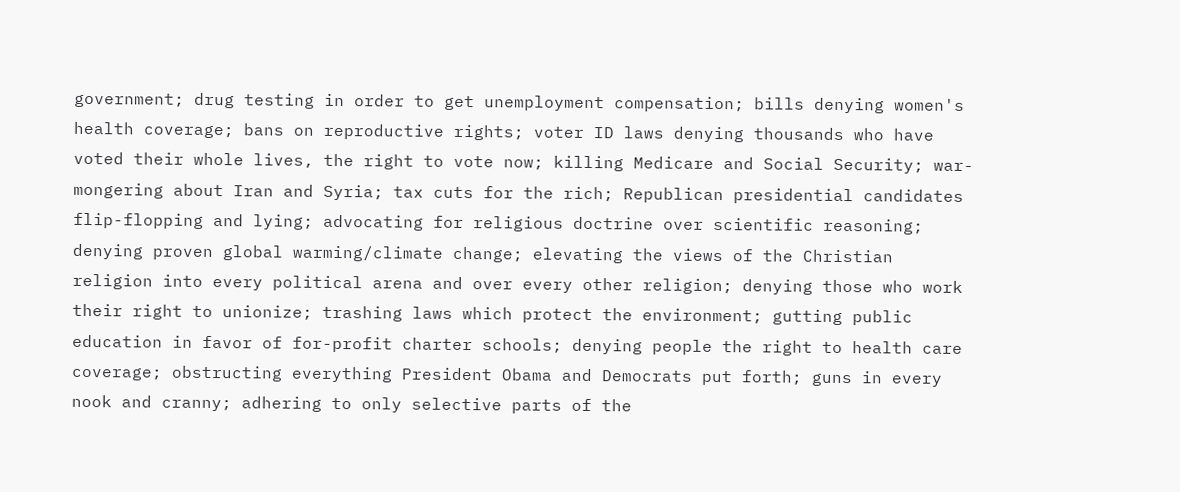government; drug testing in order to get unemployment compensation; bills denying women's health coverage; bans on reproductive rights; voter ID laws denying thousands who have voted their whole lives, the right to vote now; killing Medicare and Social Security; war-mongering about Iran and Syria; tax cuts for the rich; Republican presidential candidates flip-flopping and lying; advocating for religious doctrine over scientific reasoning; denying proven global warming/climate change; elevating the views of the Christian religion into every political arena and over every other religion; denying those who work their right to unionize; trashing laws which protect the environment; gutting public education in favor of for-profit charter schools; denying people the right to health care coverage; obstructing everything President Obama and Democrats put forth; guns in every nook and cranny; adhering to only selective parts of the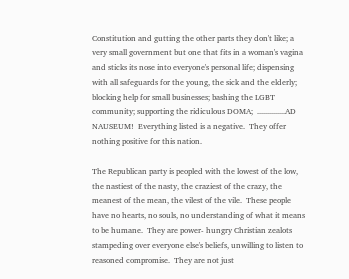Constitution and gutting the other parts they don't like; a very small government but one that fits in a woman's vagina and sticks its nose into everyone's personal life; dispensing with all safeguards for the young, the sick and the elderly; blocking help for small businesses; bashing the LGBT community; supporting the ridiculous DOMA;  ..............AD NAUSEUM!  Everything listed is a negative.  They offer nothing positive for this nation.

The Republican party is peopled with the lowest of the low, the nastiest of the nasty, the craziest of the crazy, the meanest of the mean, the vilest of the vile.  These people have no hearts, no souls, no understanding of what it means to be humane.  They are power- hungry Christian zealots stampeding over everyone else's beliefs, unwilling to listen to reasoned compromise.  They are not just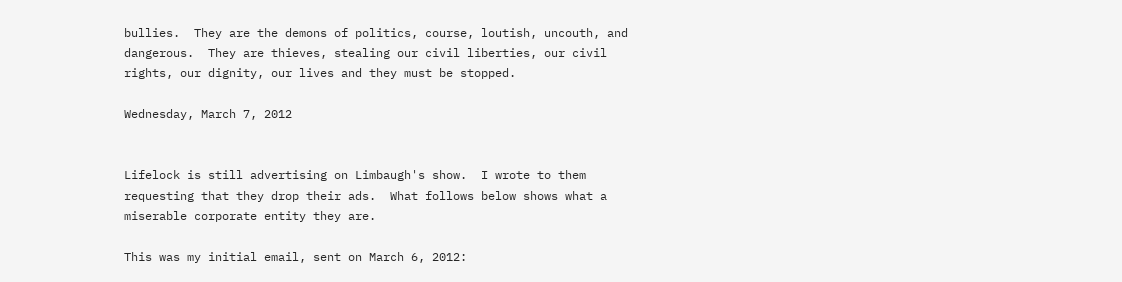bullies.  They are the demons of politics, course, loutish, uncouth, and dangerous.  They are thieves, stealing our civil liberties, our civil rights, our dignity, our lives and they must be stopped.

Wednesday, March 7, 2012


Lifelock is still advertising on Limbaugh's show.  I wrote to them requesting that they drop their ads.  What follows below shows what a miserable corporate entity they are.

This was my initial email, sent on March 6, 2012: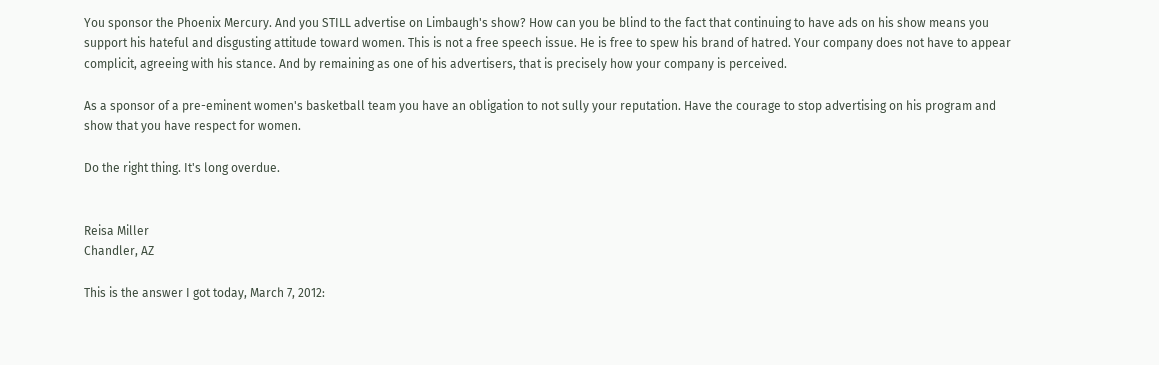You sponsor the Phoenix Mercury. And you STILL advertise on Limbaugh's show? How can you be blind to the fact that continuing to have ads on his show means you support his hateful and disgusting attitude toward women. This is not a free speech issue. He is free to spew his brand of hatred. Your company does not have to appear complicit, agreeing with his stance. And by remaining as one of his advertisers, that is precisely how your company is perceived.

As a sponsor of a pre-eminent women's basketball team you have an obligation to not sully your reputation. Have the courage to stop advertising on his program and show that you have respect for women.

Do the right thing. It's long overdue.


Reisa Miller
Chandler, AZ

This is the answer I got today, March 7, 2012: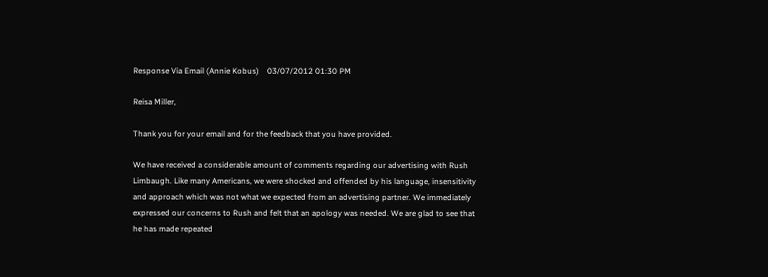Response Via Email (Annie Kobus)    03/07/2012 01:30 PM

Reisa Miller,

Thank you for your email and for the feedback that you have provided.

We have received a considerable amount of comments regarding our advertising with Rush Limbaugh. Like many Americans, we were shocked and offended by his language, insensitivity and approach which was not what we expected from an advertising partner. We immediately expressed our concerns to Rush and felt that an apology was needed. We are glad to see that he has made repeated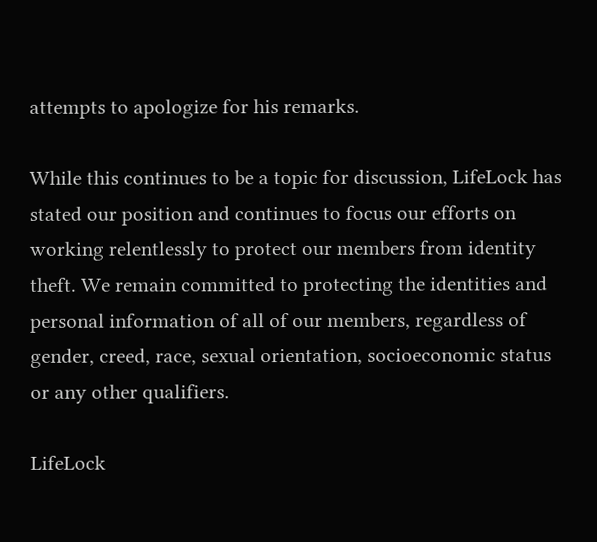attempts to apologize for his remarks.

While this continues to be a topic for discussion, LifeLock has stated our position and continues to focus our efforts on working relentlessly to protect our members from identity theft. We remain committed to protecting the identities and personal information of all of our members, regardless of gender, creed, race, sexual orientation, socioeconomic status or any other qualifiers.

LifeLock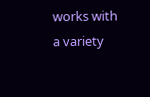works with a variety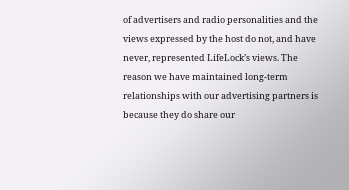of advertisers and radio personalities and the views expressed by the host do not, and have never, represented LifeLock’s views. The reason we have maintained long-term relationships with our advertising partners is because they do share our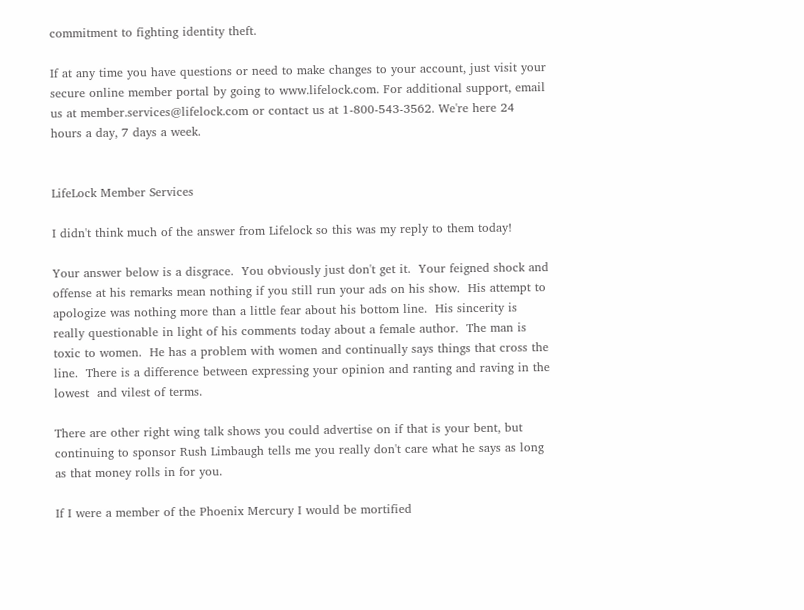commitment to fighting identity theft.

If at any time you have questions or need to make changes to your account, just visit your secure online member portal by going to www.lifelock.com. For additional support, email us at member.services@lifelock.com or contact us at 1-800-543-3562. We're here 24 hours a day, 7 days a week.


LifeLock Member Services

I didn't think much of the answer from Lifelock so this was my reply to them today!

Your answer below is a disgrace.  You obviously just don't get it.  Your feigned shock and offense at his remarks mean nothing if you still run your ads on his show.  His attempt to apologize was nothing more than a little fear about his bottom line.  His sincerity is really questionable in light of his comments today about a female author.  The man is toxic to women.  He has a problem with women and continually says things that cross the line.  There is a difference between expressing your opinion and ranting and raving in the lowest  and vilest of terms.

There are other right wing talk shows you could advertise on if that is your bent, but continuing to sponsor Rush Limbaugh tells me you really don't care what he says as long as that money rolls in for you.

If I were a member of the Phoenix Mercury I would be mortified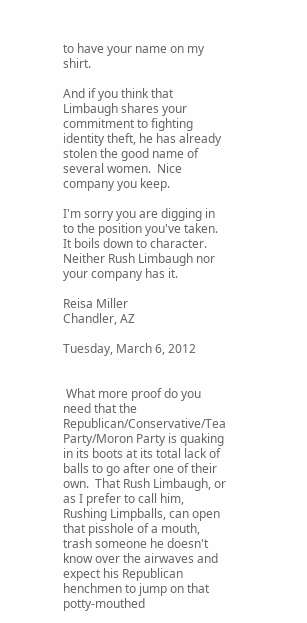to have your name on my shirt.

And if you think that Limbaugh shares your commitment to fighting identity theft, he has already stolen the good name of several women.  Nice company you keep.

I'm sorry you are digging in to the position you've taken.  It boils down to character. Neither Rush Limbaugh nor your company has it.

Reisa Miller
Chandler, AZ

Tuesday, March 6, 2012


 What more proof do you need that the Republican/Conservative/Tea Party/Moron Party is quaking in its boots at its total lack of balls to go after one of their own.  That Rush Limbaugh, or as I prefer to call him, Rushing Limpballs, can open that pisshole of a mouth, trash someone he doesn't know over the airwaves and expect his Republican henchmen to jump on that potty-mouthed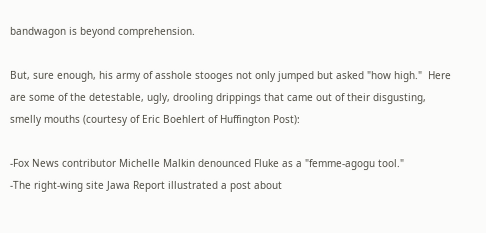bandwagon is beyond comprehension.

But, sure enough, his army of asshole stooges not only jumped but asked "how high."  Here are some of the detestable, ugly, drooling drippings that came out of their disgusting, smelly mouths (courtesy of Eric Boehlert of Huffington Post):

-Fox News contributor Michelle Malkin denounced Fluke as a "femme-agogu tool."
-The right-wing site Jawa Report illustrated a post about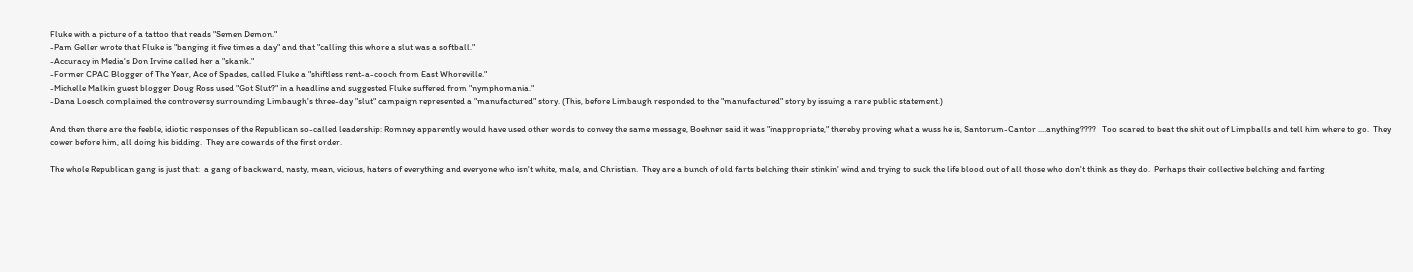Fluke with a picture of a tattoo that reads "Semen Demon."
-Pam Geller wrote that Fluke is "banging it five times a day" and that "calling this whore a slut was a softball."
-Accuracy in Media's Don Irvine called her a "skank."
-Former CPAC Blogger of The Year, Ace of Spades, called Fluke a "shiftless rent-a-cooch from East Whoreville."
-Michelle Malkin guest blogger Doug Ross used "Got Slut?" in a headline and suggested Fluke suffered from "nymphomania."
-Dana Loesch complained the controversy surrounding Limbaugh's three-day "slut" campaign represented a "manufactured" story. (This, before Limbaugh responded to the "manufactured" story by issuing a rare public statement.)

And then there are the feeble, idiotic responses of the Republican so-called leadership: Romney apparently would have used other words to convey the same message, Boehner said it was "inappropriate," thereby proving what a wuss he is, Santorum-Cantor ....anything????   Too scared to beat the shit out of Limpballs and tell him where to go.  They cower before him, all doing his bidding.  They are cowards of the first order.

The whole Republican gang is just that:  a gang of backward, nasty, mean, vicious, haters of everything and everyone who isn't white, male, and Christian.  They are a bunch of old farts belching their stinkin' wind and trying to suck the life blood out of all those who don't think as they do.  Perhaps their collective belching and farting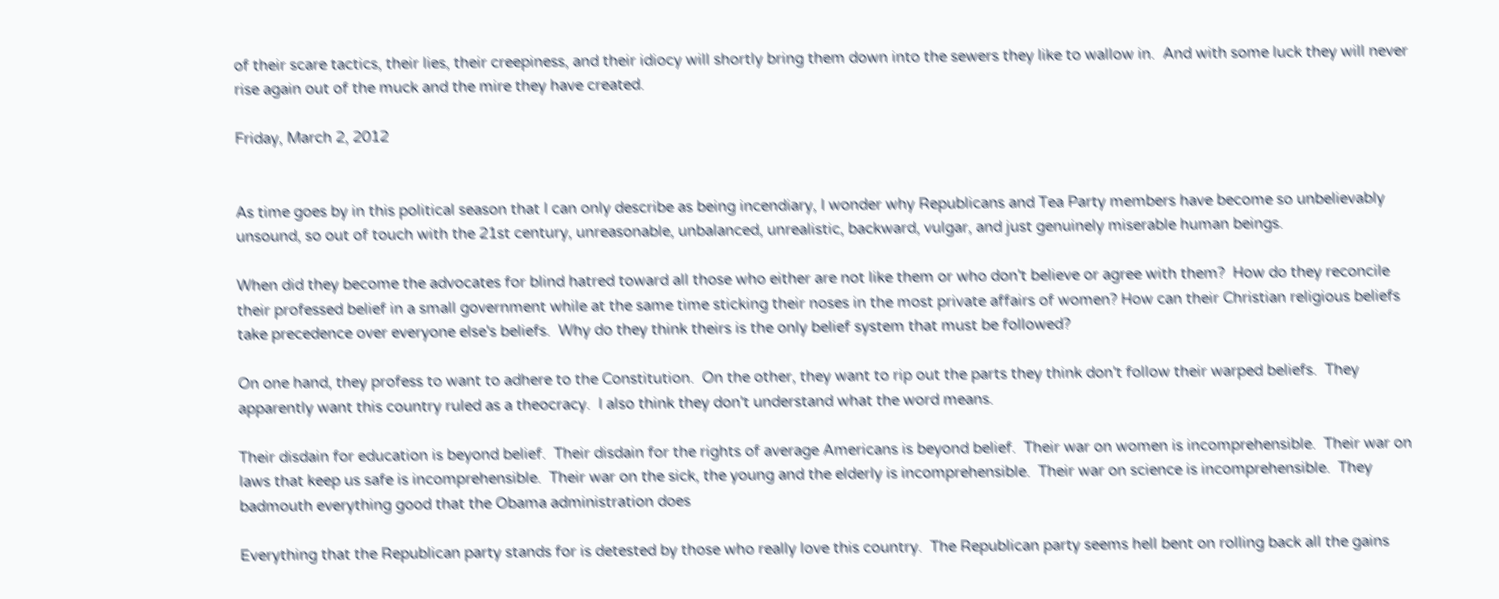of their scare tactics, their lies, their creepiness, and their idiocy will shortly bring them down into the sewers they like to wallow in.  And with some luck they will never rise again out of the muck and the mire they have created.

Friday, March 2, 2012


As time goes by in this political season that I can only describe as being incendiary, I wonder why Republicans and Tea Party members have become so unbelievably unsound, so out of touch with the 21st century, unreasonable, unbalanced, unrealistic, backward, vulgar, and just genuinely miserable human beings.

When did they become the advocates for blind hatred toward all those who either are not like them or who don't believe or agree with them?  How do they reconcile their professed belief in a small government while at the same time sticking their noses in the most private affairs of women? How can their Christian religious beliefs take precedence over everyone else's beliefs.  Why do they think theirs is the only belief system that must be followed?

On one hand, they profess to want to adhere to the Constitution.  On the other, they want to rip out the parts they think don't follow their warped beliefs.  They apparently want this country ruled as a theocracy.  I also think they don't understand what the word means.

Their disdain for education is beyond belief.  Their disdain for the rights of average Americans is beyond belief.  Their war on women is incomprehensible.  Their war on laws that keep us safe is incomprehensible.  Their war on the sick, the young and the elderly is incomprehensible.  Their war on science is incomprehensible.  They badmouth everything good that the Obama administration does

Everything that the Republican party stands for is detested by those who really love this country.  The Republican party seems hell bent on rolling back all the gains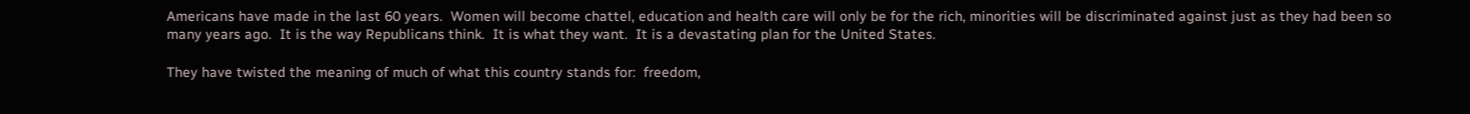Americans have made in the last 60 years.  Women will become chattel, education and health care will only be for the rich, minorities will be discriminated against just as they had been so many years ago.  It is the way Republicans think.  It is what they want.  It is a devastating plan for the United States.

They have twisted the meaning of much of what this country stands for:  freedom,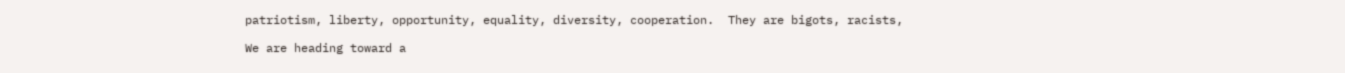patriotism, liberty, opportunity, equality, diversity, cooperation.  They are bigots, racists,

We are heading toward a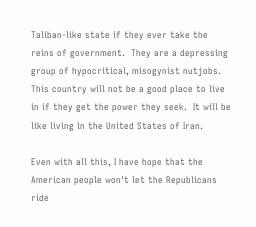Taliban-like state if they ever take the reins of government.  They are a depressing group of hypocritical, misogynist nutjobs.  This country will not be a good place to live in if they get the power they seek.  It will be like living in the United States of Iran.

Even with all this, I have hope that the American people won't let the Republicans ride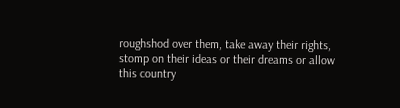roughshod over them, take away their rights, stomp on their ideas or their dreams or allow this country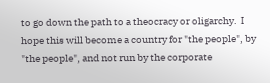to go down the path to a theocracy or oligarchy.  I hope this will become a country for "the people", by "the people", and not run by the corporate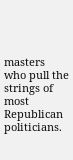masters who pull the strings of most Republican politicians.